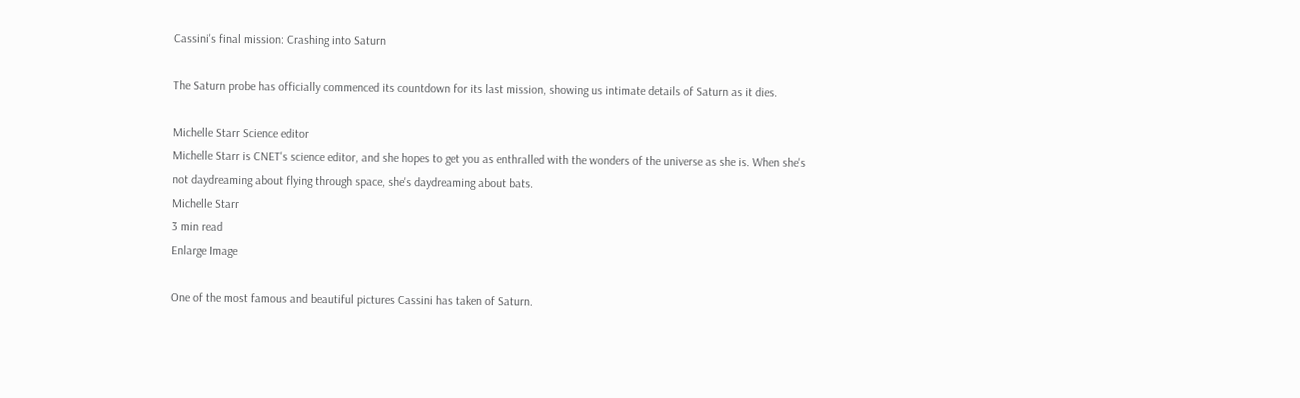Cassini's final mission: Crashing into Saturn

The Saturn probe has officially commenced its countdown for its last mission, showing us intimate details of Saturn as it dies.

Michelle Starr Science editor
Michelle Starr is CNET's science editor, and she hopes to get you as enthralled with the wonders of the universe as she is. When she's not daydreaming about flying through space, she's daydreaming about bats.
Michelle Starr
3 min read
Enlarge Image

One of the most famous and beautiful pictures Cassini has taken of Saturn.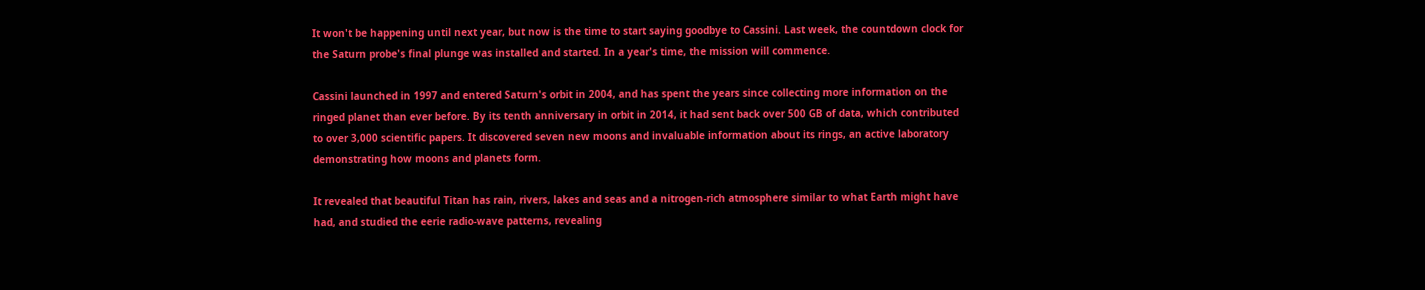It won't be happening until next year, but now is the time to start saying goodbye to Cassini. Last week, the countdown clock for the Saturn probe's final plunge was installed and started. In a year's time, the mission will commence.

Cassini launched in 1997 and entered Saturn's orbit in 2004, and has spent the years since collecting more information on the ringed planet than ever before. By its tenth anniversary in orbit in 2014, it had sent back over 500 GB of data, which contributed to over 3,000 scientific papers. It discovered seven new moons and invaluable information about its rings, an active laboratory demonstrating how moons and planets form.

It revealed that beautiful Titan has rain, rivers, lakes and seas and a nitrogen-rich atmosphere similar to what Earth might have had, and studied the eerie radio-wave patterns, revealing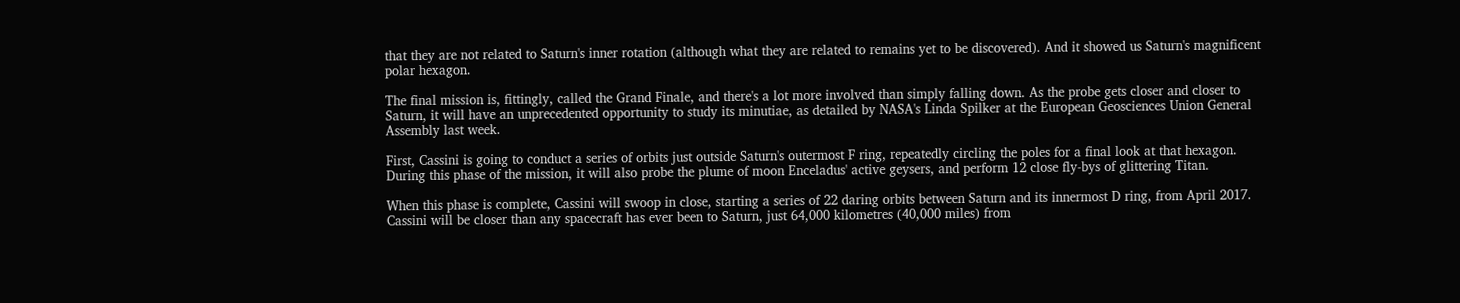that they are not related to Saturn's inner rotation (although what they are related to remains yet to be discovered). And it showed us Saturn's magnificent polar hexagon.

The final mission is, fittingly, called the Grand Finale, and there's a lot more involved than simply falling down. As the probe gets closer and closer to Saturn, it will have an unprecedented opportunity to study its minutiae, as detailed by NASA's Linda Spilker at the European Geosciences Union General Assembly last week.

First, Cassini is going to conduct a series of orbits just outside Saturn's outermost F ring, repeatedly circling the poles for a final look at that hexagon. During this phase of the mission, it will also probe the plume of moon Enceladus' active geysers, and perform 12 close fly-bys of glittering Titan.

When this phase is complete, Cassini will swoop in close, starting a series of 22 daring orbits between Saturn and its innermost D ring, from April 2017. Cassini will be closer than any spacecraft has ever been to Saturn, just 64,000 kilometres (40,000 miles) from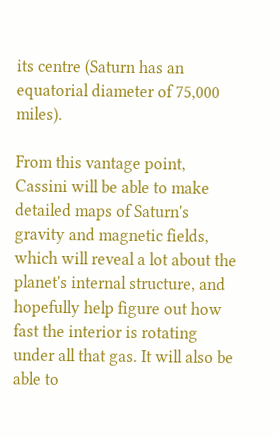its centre (Saturn has an equatorial diameter of 75,000 miles).

From this vantage point, Cassini will be able to make detailed maps of Saturn's gravity and magnetic fields, which will reveal a lot about the planet's internal structure, and hopefully help figure out how fast the interior is rotating under all that gas. It will also be able to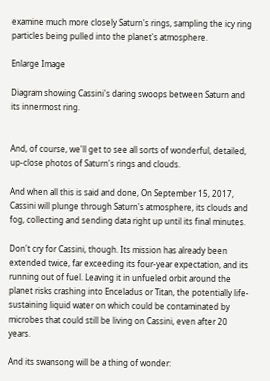examine much more closely Saturn's rings, sampling the icy ring particles being pulled into the planet's atmosphere.

Enlarge Image

Diagram showing Cassini's daring swoops between Saturn and its innermost ring.


And, of course, we'll get to see all sorts of wonderful, detailed, up-close photos of Saturn's rings and clouds.

And when all this is said and done, On September 15, 2017, Cassini will plunge through Saturn's atmosphere, its clouds and fog, collecting and sending data right up until its final minutes.

Don't cry for Cassini, though. Its mission has already been extended twice, far exceeding its four-year expectation, and its running out of fuel. Leaving it in unfueled orbit around the planet risks crashing into Enceladus or Titan, the potentially life-sustaining liquid water on which could be contaminated by microbes that could still be living on Cassini, even after 20 years.

And its swansong will be a thing of wonder: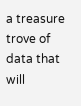a treasure trove of data that will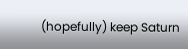(hopefully) keep Saturn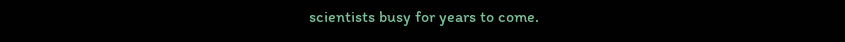scientists busy for years to come.